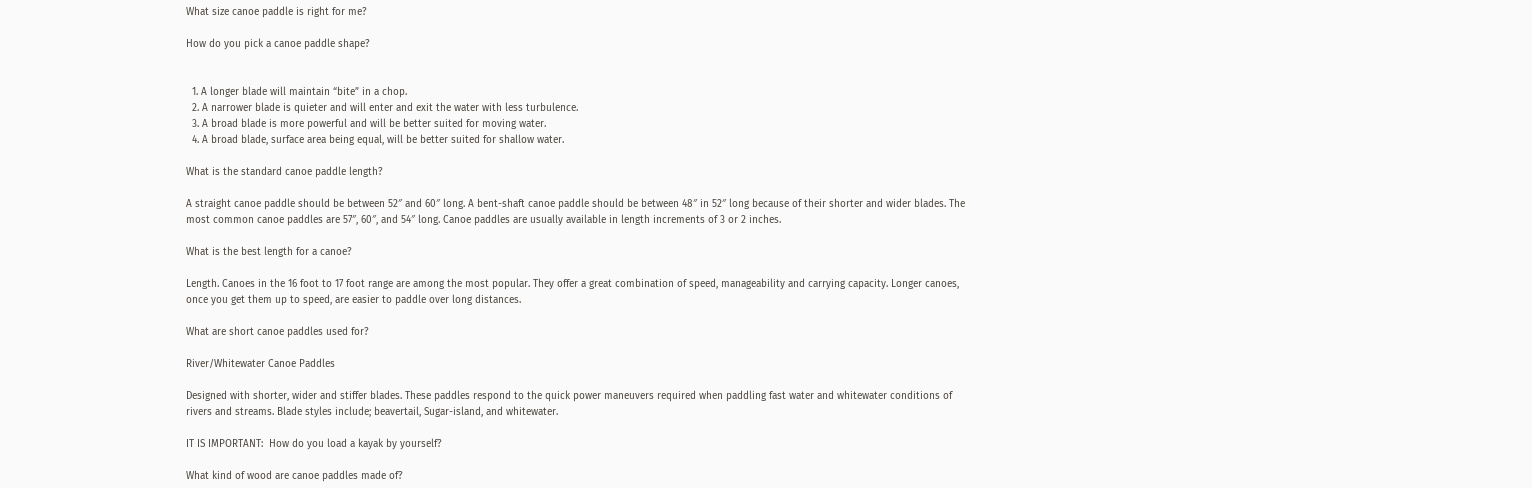What size canoe paddle is right for me?

How do you pick a canoe paddle shape?


  1. A longer blade will maintain “bite” in a chop.
  2. A narrower blade is quieter and will enter and exit the water with less turbulence.
  3. A broad blade is more powerful and will be better suited for moving water.
  4. A broad blade, surface area being equal, will be better suited for shallow water.

What is the standard canoe paddle length?

A straight canoe paddle should be between 52″ and 60″ long. A bent-shaft canoe paddle should be between 48″ in 52″ long because of their shorter and wider blades. The most common canoe paddles are 57″, 60″, and 54″ long. Canoe paddles are usually available in length increments of 3 or 2 inches.

What is the best length for a canoe?

Length. Canoes in the 16 foot to 17 foot range are among the most popular. They offer a great combination of speed, manageability and carrying capacity. Longer canoes, once you get them up to speed, are easier to paddle over long distances.

What are short canoe paddles used for?

River/Whitewater Canoe Paddles

Designed with shorter, wider and stiffer blades. These paddles respond to the quick power maneuvers required when paddling fast water and whitewater conditions of rivers and streams. Blade styles include; beavertail, Sugar-island, and whitewater.

IT IS IMPORTANT:  How do you load a kayak by yourself?

What kind of wood are canoe paddles made of?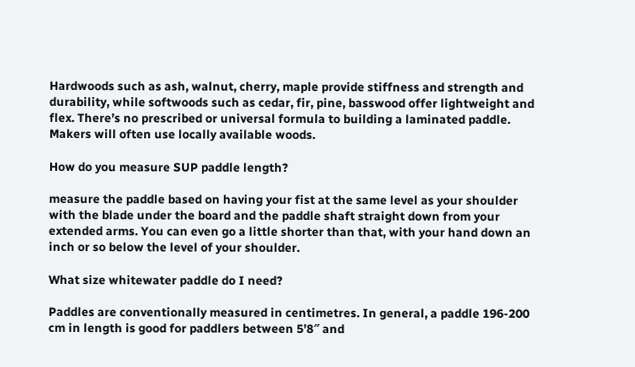Hardwoods such as ash, walnut, cherry, maple provide stiffness and strength and durability, while softwoods such as cedar, fir, pine, basswood offer lightweight and flex. There’s no prescribed or universal formula to building a laminated paddle. Makers will often use locally available woods.

How do you measure SUP paddle length?

measure the paddle based on having your fist at the same level as your shoulder with the blade under the board and the paddle shaft straight down from your extended arms. You can even go a little shorter than that, with your hand down an inch or so below the level of your shoulder.

What size whitewater paddle do I need?

Paddles are conventionally measured in centimetres. In general, a paddle 196-200 cm in length is good for paddlers between 5’8″ and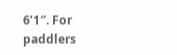6’1″. For paddlers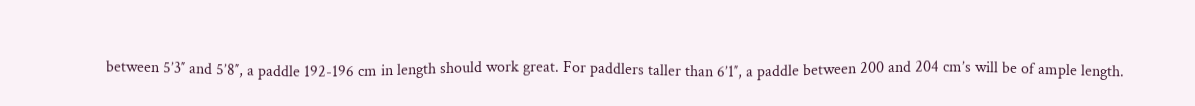between 5’3″ and 5’8″, a paddle 192-196 cm in length should work great. For paddlers taller than 6’1″, a paddle between 200 and 204 cm’s will be of ample length.